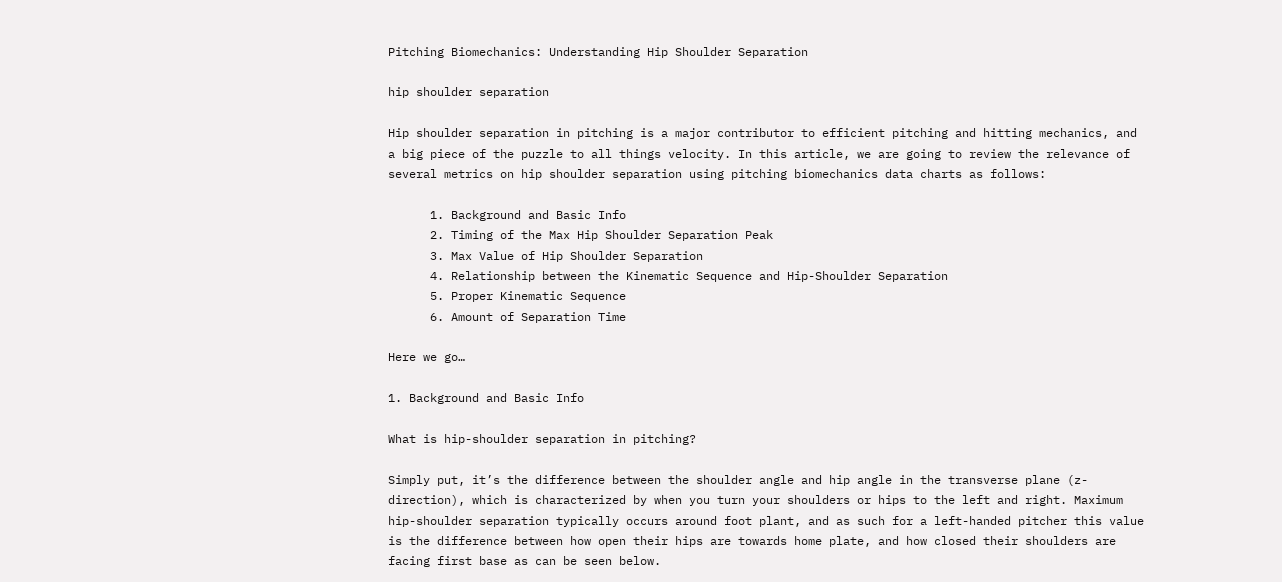Pitching Biomechanics: Understanding Hip Shoulder Separation

hip shoulder separation

Hip shoulder separation in pitching is a major contributor to efficient pitching and hitting mechanics, and a big piece of the puzzle to all things velocity. In this article, we are going to review the relevance of several metrics on hip shoulder separation using pitching biomechanics data charts as follows:

      1. Background and Basic Info
      2. Timing of the Max Hip Shoulder Separation Peak
      3. Max Value of Hip Shoulder Separation
      4. Relationship between the Kinematic Sequence and Hip-Shoulder Separation
      5. Proper Kinematic Sequence
      6. Amount of Separation Time

Here we go…

1. Background and Basic Info

What is hip-shoulder separation in pitching?

Simply put, it’s the difference between the shoulder angle and hip angle in the transverse plane (z-direction), which is characterized by when you turn your shoulders or hips to the left and right. Maximum hip-shoulder separation typically occurs around foot plant, and as such for a left-handed pitcher this value is the difference between how open their hips are towards home plate, and how closed their shoulders are facing first base as can be seen below.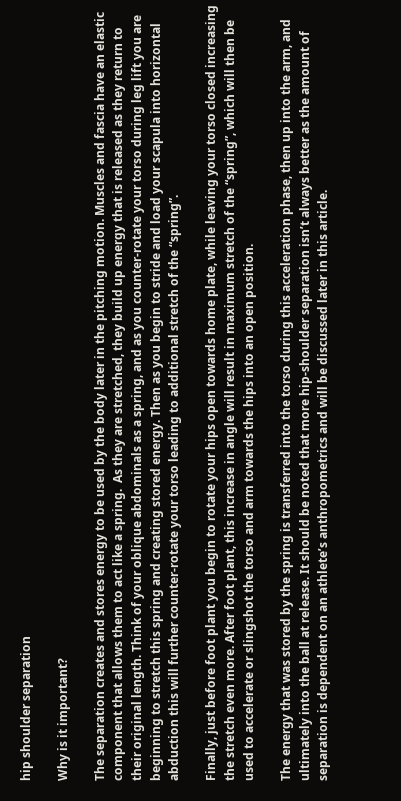hip shoulder separation

Why is it important?

The separation creates and stores energy to be used by the body later in the pitching motion. Muscles and fascia have an elastic component that allows them to act like a spring.  As they are stretched, they build up energy that is released as they return to their original length. Think of your oblique abdominals as a spring, and as you counter-rotate your torso during leg lift you are beginning to stretch this spring and creating stored energy. Then as you begin to stride and load your scapula into horizontal abduction this will further counter-rotate your torso leading to additional stretch of the “spring”.

Finally, just before foot plant you begin to rotate your hips open towards home plate, while leaving your torso closed increasing the stretch even more. After foot plant, this increase in angle will result in maximum stretch of the “spring”, which will then be used to accelerate or slingshot the torso and arm towards the hips into an open position.

The energy that was stored by the spring is transferred into the torso during this acceleration phase, then up into the arm, and ultimately into the ball at release. It should be noted that more hip-shoulder separation isn’t always better as the amount of separation is dependent on an athlete’s anthropometrics and will be discussed later in this article.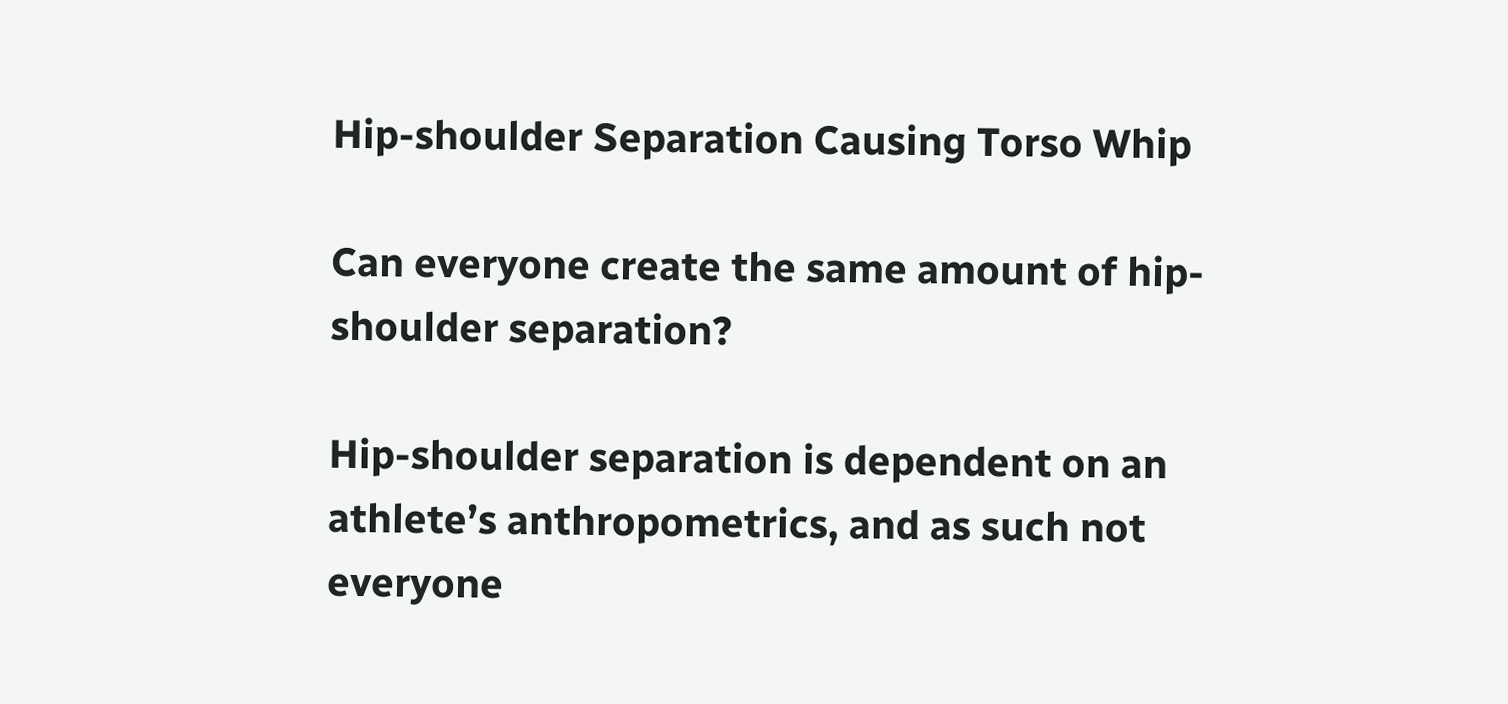Hip-shoulder Separation Causing Torso Whip

Can everyone create the same amount of hip-shoulder separation?

Hip-shoulder separation is dependent on an athlete’s anthropometrics, and as such not everyone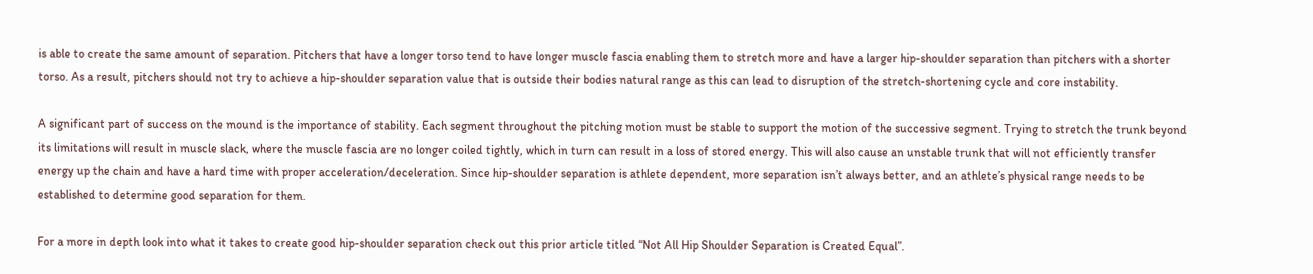is able to create the same amount of separation. Pitchers that have a longer torso tend to have longer muscle fascia enabling them to stretch more and have a larger hip-shoulder separation than pitchers with a shorter torso. As a result, pitchers should not try to achieve a hip-shoulder separation value that is outside their bodies natural range as this can lead to disruption of the stretch-shortening cycle and core instability.

A significant part of success on the mound is the importance of stability. Each segment throughout the pitching motion must be stable to support the motion of the successive segment. Trying to stretch the trunk beyond its limitations will result in muscle slack, where the muscle fascia are no longer coiled tightly, which in turn can result in a loss of stored energy. This will also cause an unstable trunk that will not efficiently transfer energy up the chain and have a hard time with proper acceleration/deceleration. Since hip-shoulder separation is athlete dependent, more separation isn’t always better, and an athlete’s physical range needs to be established to determine good separation for them.

For a more in depth look into what it takes to create good hip-shoulder separation check out this prior article titled “Not All Hip Shoulder Separation is Created Equal”.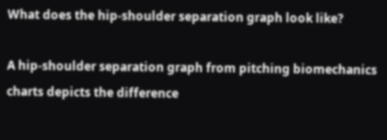What does the hip-shoulder separation graph look like?

A hip-shoulder separation graph from pitching biomechanics charts depicts the difference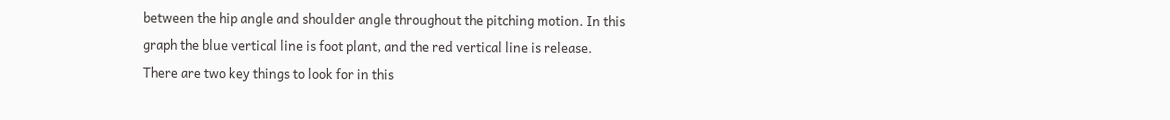between the hip angle and shoulder angle throughout the pitching motion. In this graph the blue vertical line is foot plant, and the red vertical line is release. There are two key things to look for in this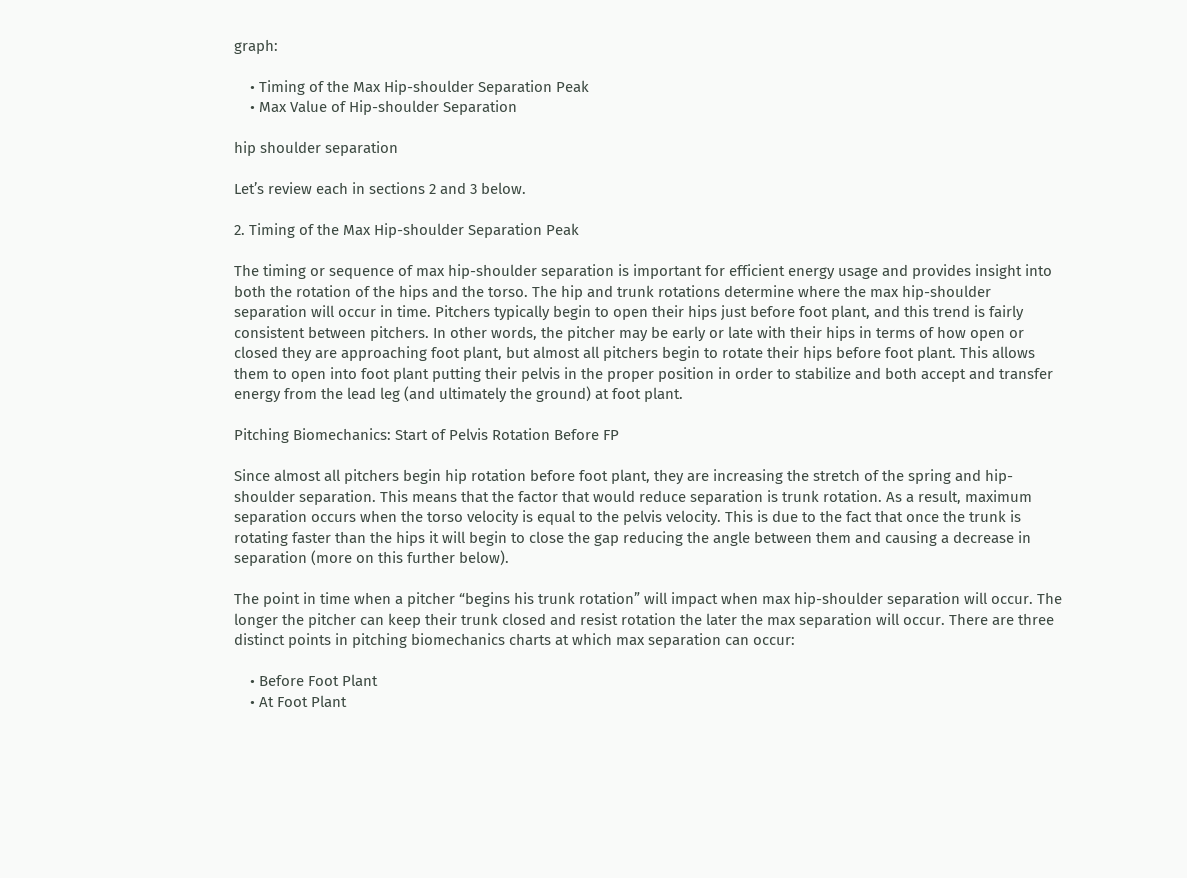graph:

    • Timing of the Max Hip-shoulder Separation Peak
    • Max Value of Hip-shoulder Separation

hip shoulder separation

Let’s review each in sections 2 and 3 below.

2. Timing of the Max Hip-shoulder Separation Peak

The timing or sequence of max hip-shoulder separation is important for efficient energy usage and provides insight into both the rotation of the hips and the torso. The hip and trunk rotations determine where the max hip-shoulder separation will occur in time. Pitchers typically begin to open their hips just before foot plant, and this trend is fairly consistent between pitchers. In other words, the pitcher may be early or late with their hips in terms of how open or closed they are approaching foot plant, but almost all pitchers begin to rotate their hips before foot plant. This allows them to open into foot plant putting their pelvis in the proper position in order to stabilize and both accept and transfer energy from the lead leg (and ultimately the ground) at foot plant.

Pitching Biomechanics: Start of Pelvis Rotation Before FP

Since almost all pitchers begin hip rotation before foot plant, they are increasing the stretch of the spring and hip-shoulder separation. This means that the factor that would reduce separation is trunk rotation. As a result, maximum separation occurs when the torso velocity is equal to the pelvis velocity. This is due to the fact that once the trunk is rotating faster than the hips it will begin to close the gap reducing the angle between them and causing a decrease in separation (more on this further below).

The point in time when a pitcher “begins his trunk rotation” will impact when max hip-shoulder separation will occur. The longer the pitcher can keep their trunk closed and resist rotation the later the max separation will occur. There are three distinct points in pitching biomechanics charts at which max separation can occur:

    • Before Foot Plant
    • At Foot Plant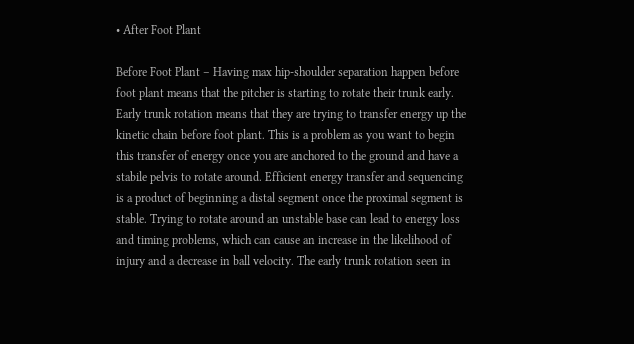• After Foot Plant

Before Foot Plant – Having max hip-shoulder separation happen before foot plant means that the pitcher is starting to rotate their trunk early. Early trunk rotation means that they are trying to transfer energy up the kinetic chain before foot plant. This is a problem as you want to begin this transfer of energy once you are anchored to the ground and have a stabile pelvis to rotate around. Efficient energy transfer and sequencing is a product of beginning a distal segment once the proximal segment is stable. Trying to rotate around an unstable base can lead to energy loss and timing problems, which can cause an increase in the likelihood of injury and a decrease in ball velocity. The early trunk rotation seen in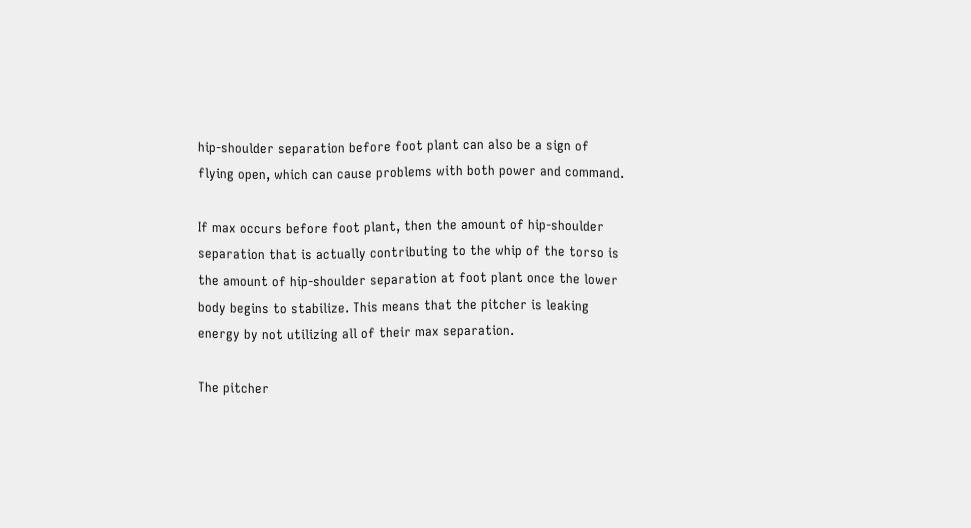hip-shoulder separation before foot plant can also be a sign of flying open, which can cause problems with both power and command.

If max occurs before foot plant, then the amount of hip-shoulder separation that is actually contributing to the whip of the torso is the amount of hip-shoulder separation at foot plant once the lower body begins to stabilize. This means that the pitcher is leaking energy by not utilizing all of their max separation.

The pitcher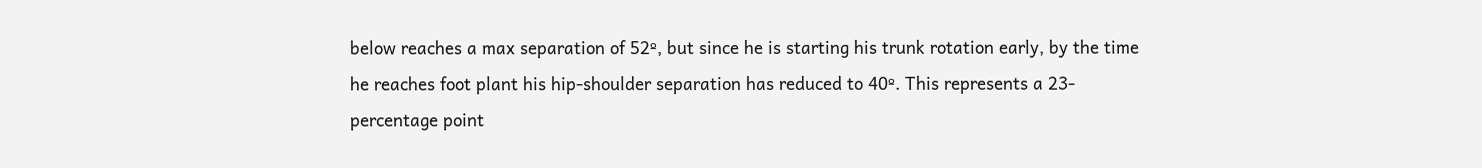below reaches a max separation of 52º, but since he is starting his trunk rotation early, by the time he reaches foot plant his hip-shoulder separation has reduced to 40º. This represents a 23-percentage point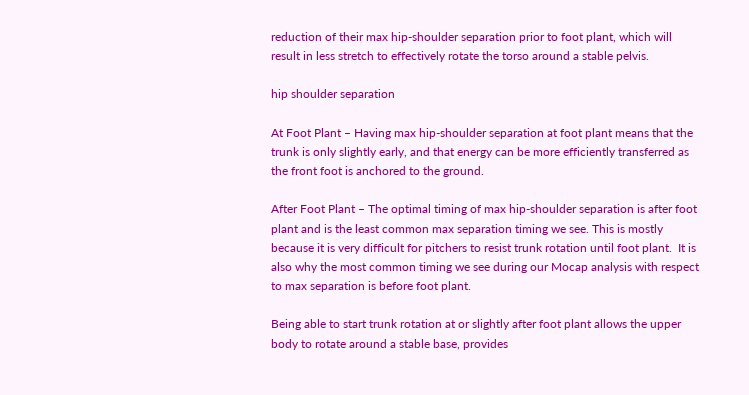reduction of their max hip-shoulder separation prior to foot plant, which will result in less stretch to effectively rotate the torso around a stable pelvis.

hip shoulder separation

At Foot Plant – Having max hip-shoulder separation at foot plant means that the trunk is only slightly early, and that energy can be more efficiently transferred as the front foot is anchored to the ground.

After Foot Plant – The optimal timing of max hip-shoulder separation is after foot plant and is the least common max separation timing we see. This is mostly because it is very difficult for pitchers to resist trunk rotation until foot plant.  It is also why the most common timing we see during our Mocap analysis with respect to max separation is before foot plant.

Being able to start trunk rotation at or slightly after foot plant allows the upper body to rotate around a stable base, provides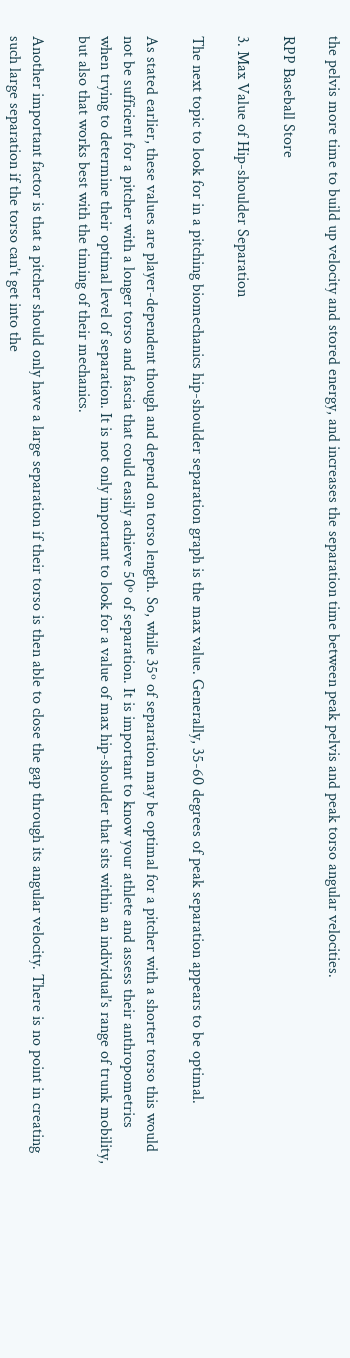the pelvis more time to build up velocity and stored energy, and increases the separation time between peak pelvis and peak torso angular velocities.

RPP Baseball Store

3. Max Value of Hip-shoulder Separation

The next topic to look for in a pitching biomechanics hip-shoulder separation graph is the max value. Generally, 35-60 degrees of peak separation appears to be optimal.

As stated earlier, these values are player-dependent though and depend on torso length. So, while 35º of separation may be optimal for a pitcher with a shorter torso this would not be sufficient for a pitcher with a longer torso and fascia that could easily achieve 50º of separation. It is important to know your athlete and assess their anthropometrics when trying to determine their optimal level of separation. It is not only important to look for a value of max hip-shoulder that sits within an individual’s range of trunk mobility, but also that works best with the timing of their mechanics.

Another important factor is that a pitcher should only have a large separation if their torso is then able to close the gap through its angular velocity. There is no point in creating such large separation if the torso can’t get into the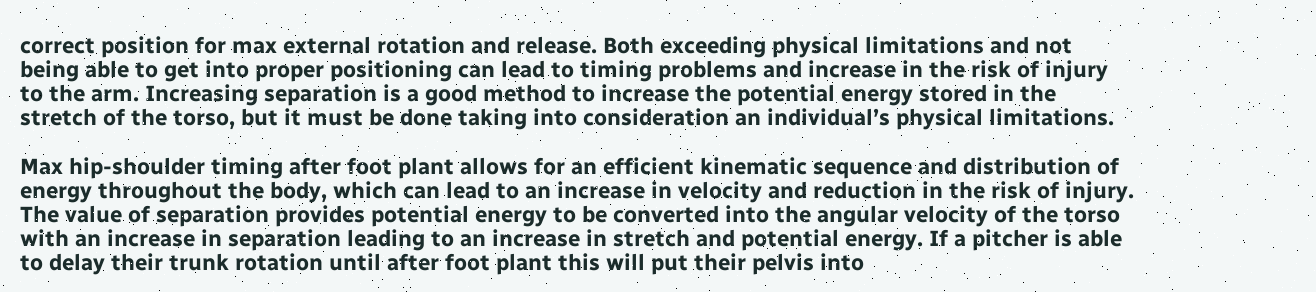correct position for max external rotation and release. Both exceeding physical limitations and not being able to get into proper positioning can lead to timing problems and increase in the risk of injury to the arm. Increasing separation is a good method to increase the potential energy stored in the stretch of the torso, but it must be done taking into consideration an individual’s physical limitations.

Max hip-shoulder timing after foot plant allows for an efficient kinematic sequence and distribution of energy throughout the body, which can lead to an increase in velocity and reduction in the risk of injury. The value of separation provides potential energy to be converted into the angular velocity of the torso with an increase in separation leading to an increase in stretch and potential energy. If a pitcher is able to delay their trunk rotation until after foot plant this will put their pelvis into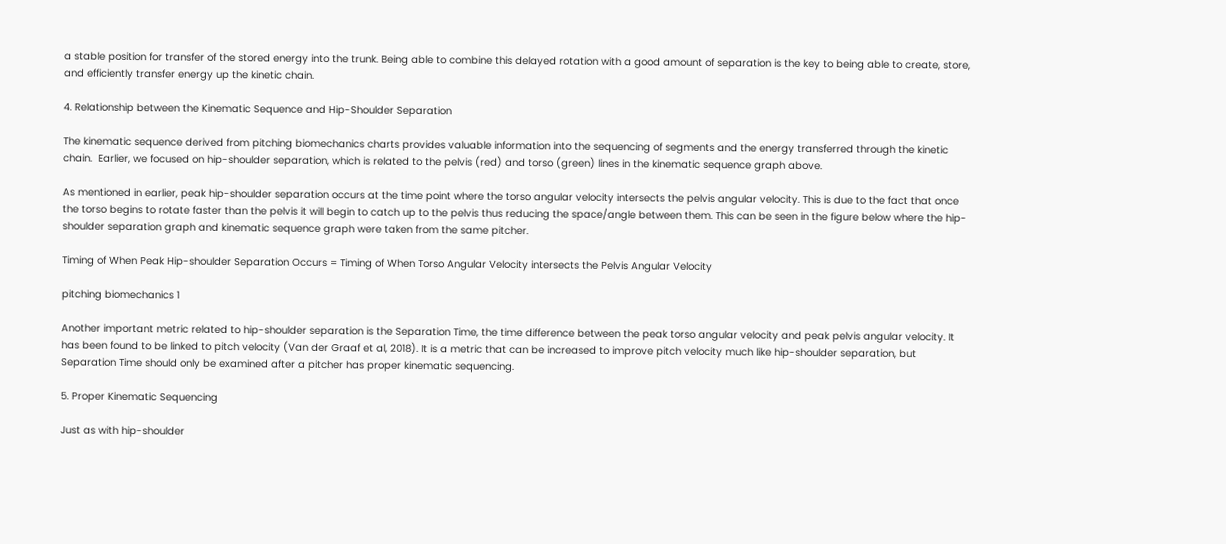a stable position for transfer of the stored energy into the trunk. Being able to combine this delayed rotation with a good amount of separation is the key to being able to create, store, and efficiently transfer energy up the kinetic chain.

4. Relationship between the Kinematic Sequence and Hip-Shoulder Separation

The kinematic sequence derived from pitching biomechanics charts provides valuable information into the sequencing of segments and the energy transferred through the kinetic chain.  Earlier, we focused on hip-shoulder separation, which is related to the pelvis (red) and torso (green) lines in the kinematic sequence graph above.

As mentioned in earlier, peak hip-shoulder separation occurs at the time point where the torso angular velocity intersects the pelvis angular velocity. This is due to the fact that once the torso begins to rotate faster than the pelvis it will begin to catch up to the pelvis thus reducing the space/angle between them. This can be seen in the figure below where the hip-shoulder separation graph and kinematic sequence graph were taken from the same pitcher.

Timing of When Peak Hip-shoulder Separation Occurs = Timing of When Torso Angular Velocity intersects the Pelvis Angular Velocity

pitching biomechanics 1

Another important metric related to hip-shoulder separation is the Separation Time, the time difference between the peak torso angular velocity and peak pelvis angular velocity. It has been found to be linked to pitch velocity (Van der Graaf et al, 2018). It is a metric that can be increased to improve pitch velocity much like hip-shoulder separation, but Separation Time should only be examined after a pitcher has proper kinematic sequencing.

5. Proper Kinematic Sequencing

Just as with hip-shoulder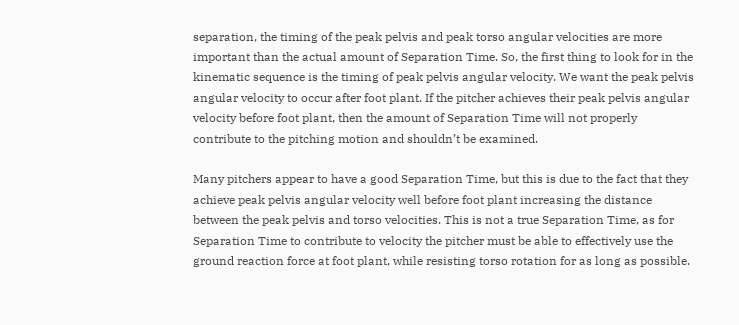separation, the timing of the peak pelvis and peak torso angular velocities are more important than the actual amount of Separation Time. So, the first thing to look for in the kinematic sequence is the timing of peak pelvis angular velocity. We want the peak pelvis angular velocity to occur after foot plant. If the pitcher achieves their peak pelvis angular velocity before foot plant, then the amount of Separation Time will not properly contribute to the pitching motion and shouldn’t be examined.

Many pitchers appear to have a good Separation Time, but this is due to the fact that they achieve peak pelvis angular velocity well before foot plant increasing the distance between the peak pelvis and torso velocities. This is not a true Separation Time, as for Separation Time to contribute to velocity the pitcher must be able to effectively use the ground reaction force at foot plant, while resisting torso rotation for as long as possible.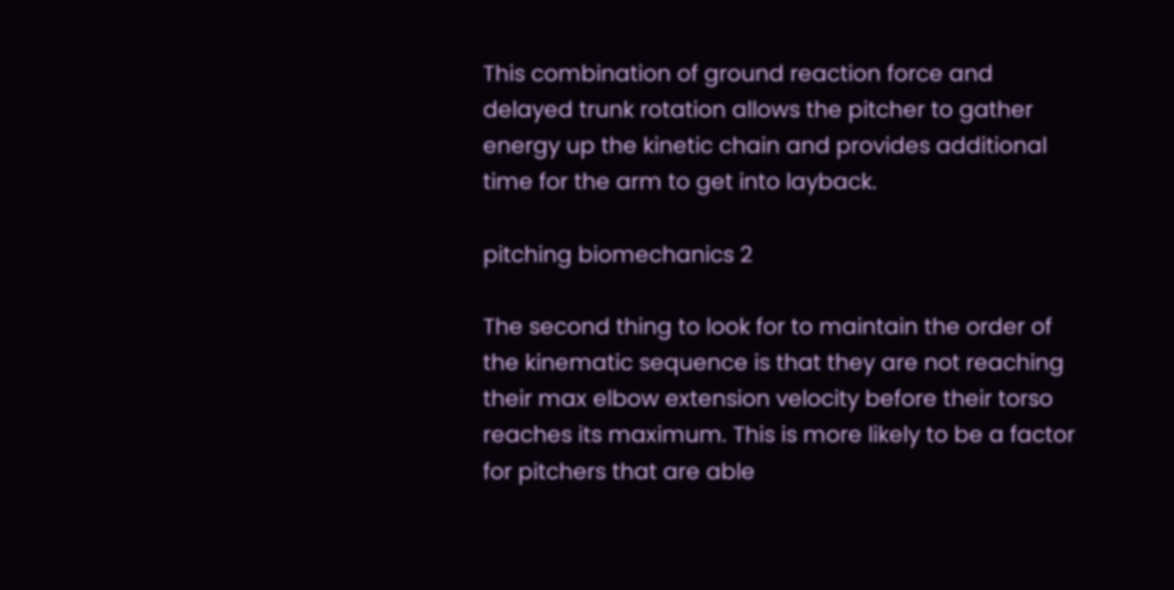This combination of ground reaction force and delayed trunk rotation allows the pitcher to gather energy up the kinetic chain and provides additional time for the arm to get into layback.

pitching biomechanics 2

The second thing to look for to maintain the order of the kinematic sequence is that they are not reaching their max elbow extension velocity before their torso reaches its maximum. This is more likely to be a factor for pitchers that are able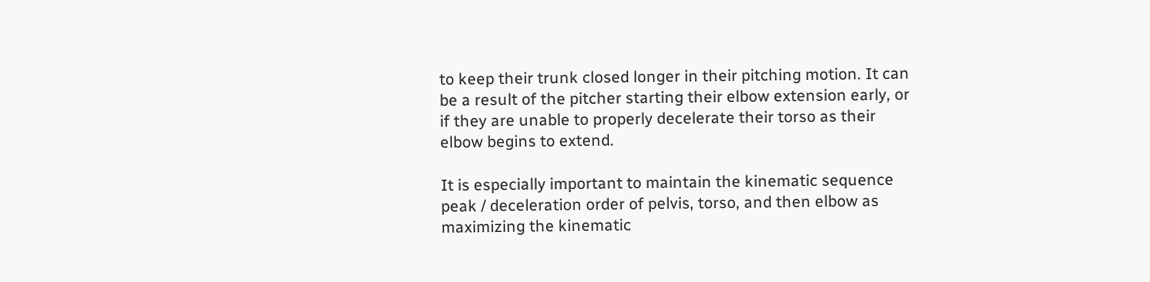to keep their trunk closed longer in their pitching motion. It can be a result of the pitcher starting their elbow extension early, or if they are unable to properly decelerate their torso as their elbow begins to extend.

It is especially important to maintain the kinematic sequence peak / deceleration order of pelvis, torso, and then elbow as maximizing the kinematic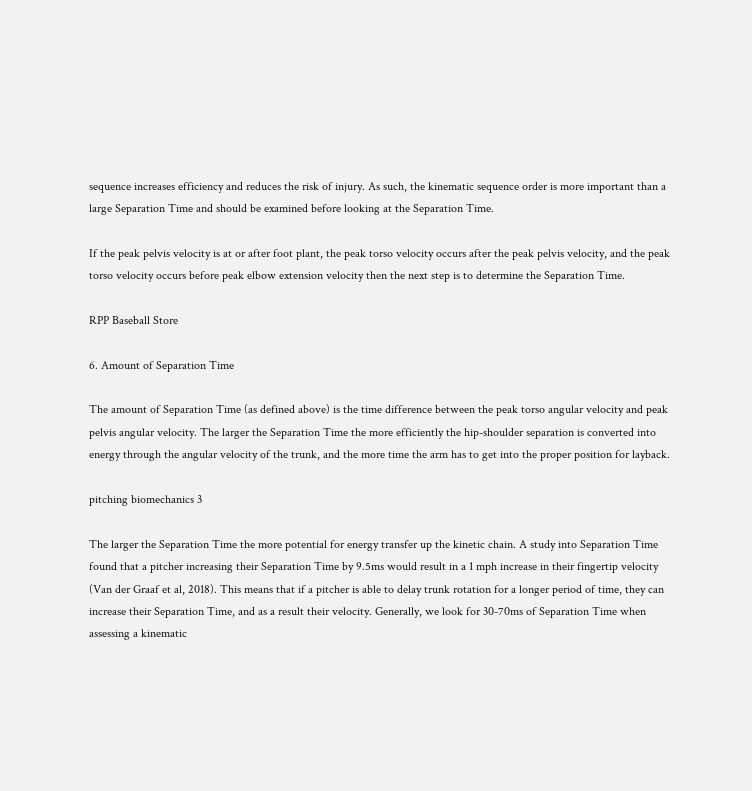sequence increases efficiency and reduces the risk of injury. As such, the kinematic sequence order is more important than a large Separation Time and should be examined before looking at the Separation Time.

If the peak pelvis velocity is at or after foot plant, the peak torso velocity occurs after the peak pelvis velocity, and the peak torso velocity occurs before peak elbow extension velocity then the next step is to determine the Separation Time.

RPP Baseball Store

6. Amount of Separation Time

The amount of Separation Time (as defined above) is the time difference between the peak torso angular velocity and peak pelvis angular velocity. The larger the Separation Time the more efficiently the hip-shoulder separation is converted into energy through the angular velocity of the trunk, and the more time the arm has to get into the proper position for layback.

pitching biomechanics 3

The larger the Separation Time the more potential for energy transfer up the kinetic chain. A study into Separation Time found that a pitcher increasing their Separation Time by 9.5ms would result in a 1 mph increase in their fingertip velocity (Van der Graaf et al, 2018). This means that if a pitcher is able to delay trunk rotation for a longer period of time, they can increase their Separation Time, and as a result their velocity. Generally, we look for 30-70ms of Separation Time when assessing a kinematic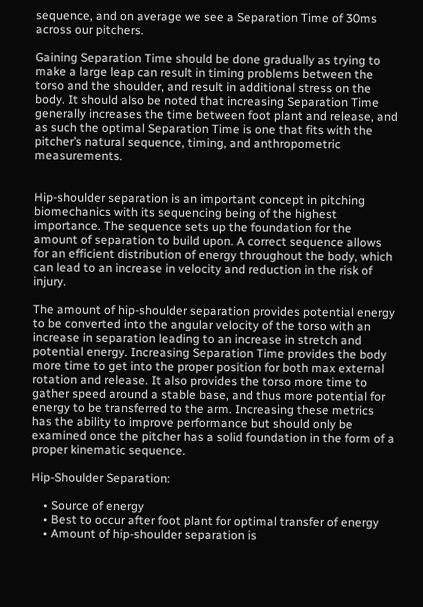sequence, and on average we see a Separation Time of 30ms across our pitchers.

Gaining Separation Time should be done gradually as trying to make a large leap can result in timing problems between the torso and the shoulder, and result in additional stress on the body. It should also be noted that increasing Separation Time generally increases the time between foot plant and release, and as such the optimal Separation Time is one that fits with the pitcher’s natural sequence, timing, and anthropometric measurements.


Hip-shoulder separation is an important concept in pitching biomechanics with its sequencing being of the highest importance. The sequence sets up the foundation for the amount of separation to build upon. A correct sequence allows for an efficient distribution of energy throughout the body, which can lead to an increase in velocity and reduction in the risk of injury.

The amount of hip-shoulder separation provides potential energy to be converted into the angular velocity of the torso with an increase in separation leading to an increase in stretch and potential energy. Increasing Separation Time provides the body more time to get into the proper position for both max external rotation and release. It also provides the torso more time to gather speed around a stable base, and thus more potential for energy to be transferred to the arm. Increasing these metrics has the ability to improve performance but should only be examined once the pitcher has a solid foundation in the form of a proper kinematic sequence.

Hip-Shoulder Separation:

    • Source of energy
    • Best to occur after foot plant for optimal transfer of energy
    • Amount of hip-shoulder separation is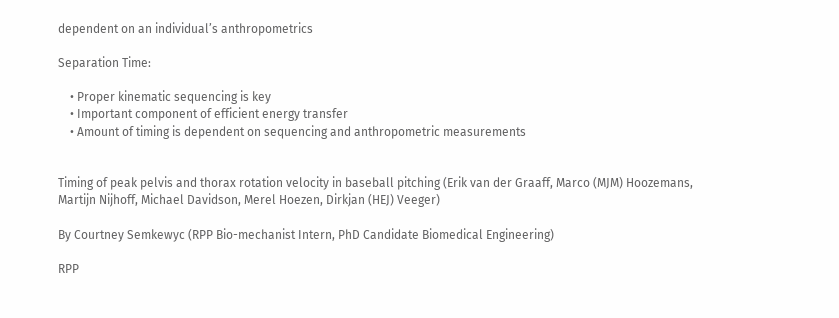dependent on an individual’s anthropometrics

Separation Time:

    • Proper kinematic sequencing is key
    • Important component of efficient energy transfer
    • Amount of timing is dependent on sequencing and anthropometric measurements


Timing of peak pelvis and thorax rotation velocity in baseball pitching (Erik van der Graaff, Marco (MJM) Hoozemans, Martijn Nijhoff, Michael Davidson, Merel Hoezen, Dirkjan (HEJ) Veeger)

By Courtney Semkewyc (RPP Bio-mechanist Intern, PhD Candidate Biomedical Engineering)

RPP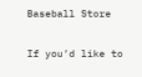Baseball Store

If you’d like to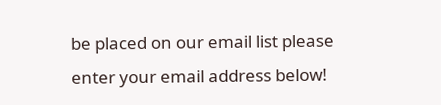be placed on our email list please enter your email address below!